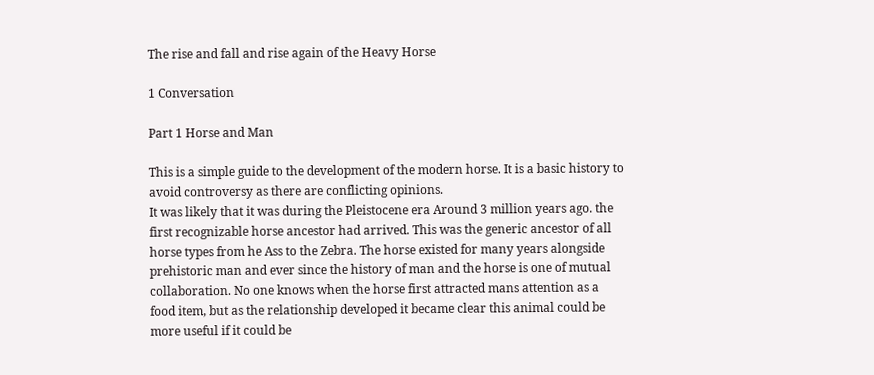The rise and fall and rise again of the Heavy Horse

1 Conversation

Part 1 Horse and Man

This is a simple guide to the development of the modern horse. It is a basic history to avoid controversy as there are conflicting opinions.
It was likely that it was during the Pleistocene era Around 3 million years ago. the first recognizable horse ancestor had arrived. This was the generic ancestor of all horse types from he Ass to the Zebra. The horse existed for many years alongside prehistoric man and ever since the history of man and the horse is one of mutual collaboration. No one knows when the horse first attracted mans attention as a food item, but as the relationship developed it became clear this animal could be more useful if it could be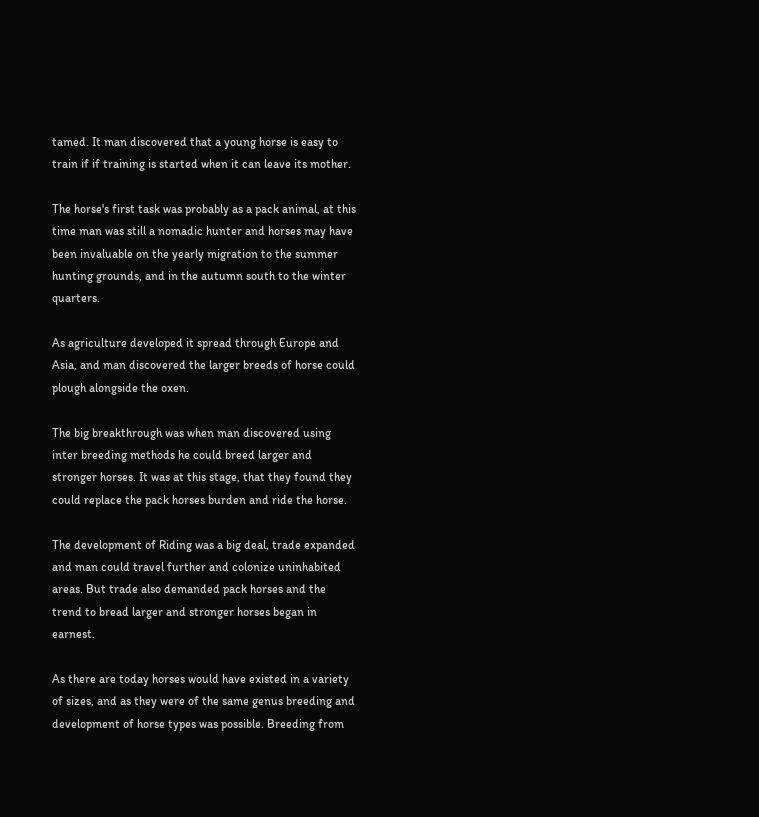tamed. It man discovered that a young horse is easy to train if if training is started when it can leave its mother.

The horse's first task was probably as a pack animal, at this time man was still a nomadic hunter and horses may have been invaluable on the yearly migration to the summer hunting grounds, and in the autumn south to the winter quarters.

As agriculture developed it spread through Europe and Asia, and man discovered the larger breeds of horse could plough alongside the oxen.

The big breakthrough was when man discovered using inter breeding methods he could breed larger and stronger horses. It was at this stage, that they found they could replace the pack horses burden and ride the horse.

The development of Riding was a big deal, trade expanded and man could travel further and colonize uninhabited areas. But trade also demanded pack horses and the trend to bread larger and stronger horses began in earnest.

As there are today horses would have existed in a variety of sizes, and as they were of the same genus breeding and development of horse types was possible. Breeding from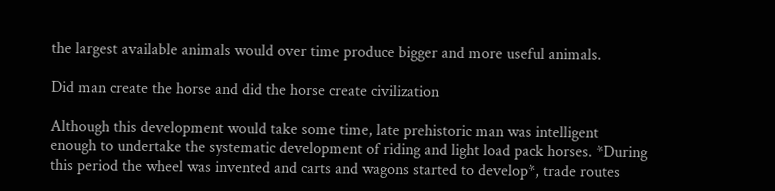the largest available animals would over time produce bigger and more useful animals.

Did man create the horse and did the horse create civilization

Although this development would take some time, late prehistoric man was intelligent enough to undertake the systematic development of riding and light load pack horses. *During this period the wheel was invented and carts and wagons started to develop*, trade routes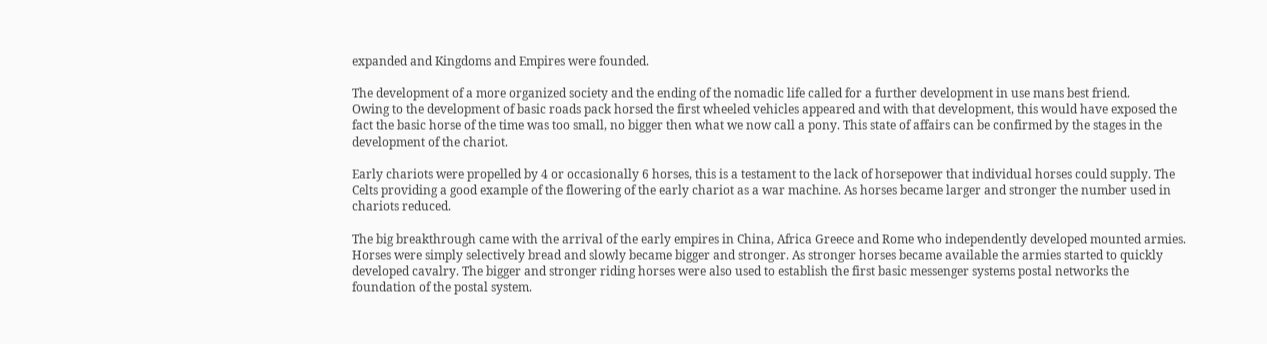expanded and Kingdoms and Empires were founded.

The development of a more organized society and the ending of the nomadic life called for a further development in use mans best friend.
Owing to the development of basic roads pack horsed the first wheeled vehicles appeared and with that development, this would have exposed the fact the basic horse of the time was too small, no bigger then what we now call a pony. This state of affairs can be confirmed by the stages in the development of the chariot.

Early chariots were propelled by 4 or occasionally 6 horses, this is a testament to the lack of horsepower that individual horses could supply. The Celts providing a good example of the flowering of the early chariot as a war machine. As horses became larger and stronger the number used in chariots reduced.

The big breakthrough came with the arrival of the early empires in China, Africa Greece and Rome who independently developed mounted armies. Horses were simply selectively bread and slowly became bigger and stronger. As stronger horses became available the armies started to quickly developed cavalry. The bigger and stronger riding horses were also used to establish the first basic messenger systems postal networks the foundation of the postal system.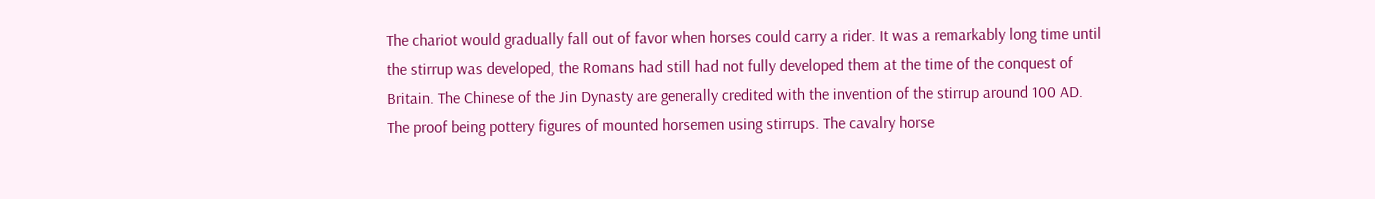The chariot would gradually fall out of favor when horses could carry a rider. It was a remarkably long time until the stirrup was developed, the Romans had still had not fully developed them at the time of the conquest of Britain. The Chinese of the Jin Dynasty are generally credited with the invention of the stirrup around 100 AD. The proof being pottery figures of mounted horsemen using stirrups. The cavalry horse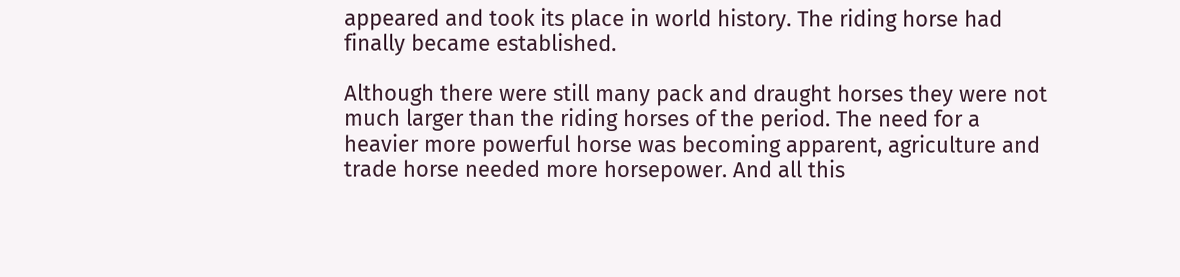appeared and took its place in world history. The riding horse had finally became established.

Although there were still many pack and draught horses they were not much larger than the riding horses of the period. The need for a heavier more powerful horse was becoming apparent, agriculture and trade horse needed more horsepower. And all this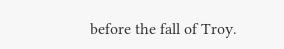before the fall of Troy.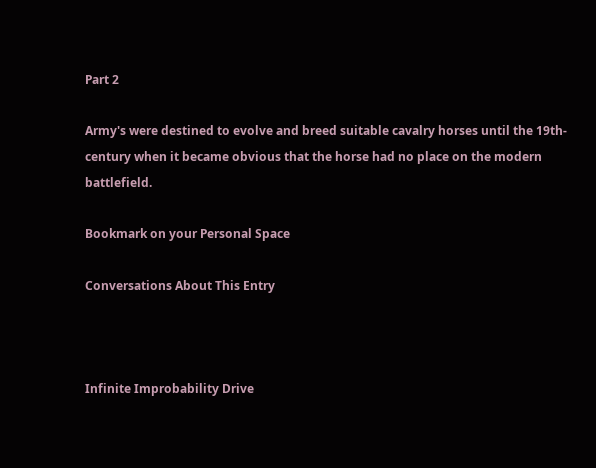Part 2

Army's were destined to evolve and breed suitable cavalry horses until the 19th-century when it became obvious that the horse had no place on the modern battlefield.

Bookmark on your Personal Space

Conversations About This Entry



Infinite Improbability Drive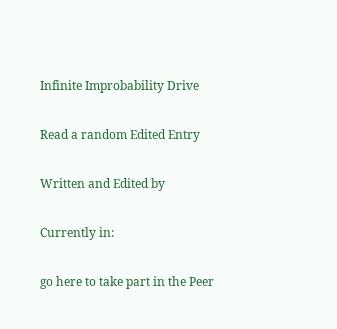Infinite Improbability Drive

Read a random Edited Entry

Written and Edited by

Currently in:

go here to take part in the Peer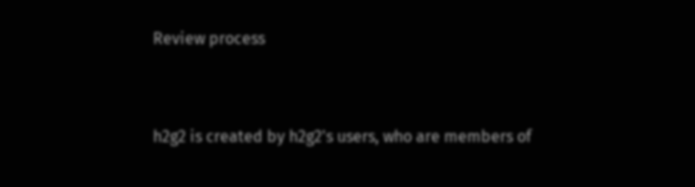Review process


h2g2 is created by h2g2's users, who are members of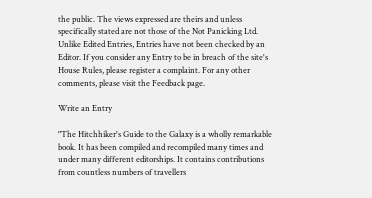the public. The views expressed are theirs and unless specifically stated are not those of the Not Panicking Ltd. Unlike Edited Entries, Entries have not been checked by an Editor. If you consider any Entry to be in breach of the site's House Rules, please register a complaint. For any other comments, please visit the Feedback page.

Write an Entry

"The Hitchhiker's Guide to the Galaxy is a wholly remarkable book. It has been compiled and recompiled many times and under many different editorships. It contains contributions from countless numbers of travellers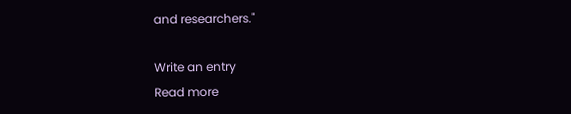and researchers."

Write an entry
Read more